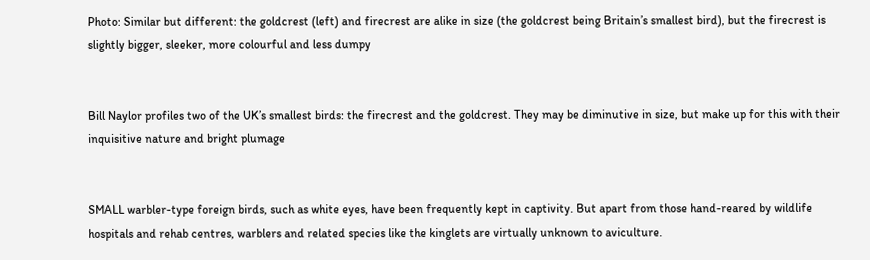Photo: Similar but different: the goldcrest (left) and firecrest are alike in size (the goldcrest being Britain’s smallest bird), but the firecrest is slightly bigger, sleeker, more colourful and less dumpy


Bill Naylor profiles two of the UK’s smallest birds: the firecrest and the goldcrest. They may be diminutive in size, but make up for this with their inquisitive nature and bright plumage


SMALL warbler-type foreign birds, such as white eyes, have been frequently kept in captivity. But apart from those hand-reared by wildlife hospitals and rehab centres, warblers and related species like the kinglets are virtually unknown to aviculture.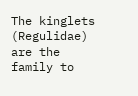The kinglets (Regulidae) are the family to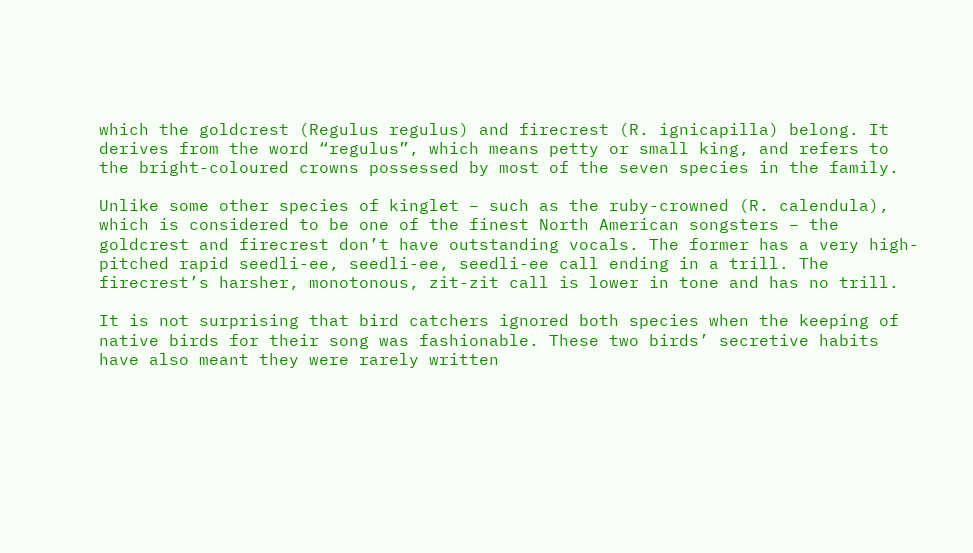which the goldcrest (Regulus regulus) and firecrest (R. ignicapilla) belong. It derives from the word “regulus”, which means petty or small king, and refers to the bright-coloured crowns possessed by most of the seven species in the family.

Unlike some other species of kinglet – such as the ruby-crowned (R. calendula), which is considered to be one of the finest North American songsters – the goldcrest and firecrest don’t have outstanding vocals. The former has a very high-pitched rapid seedli-ee, seedli-ee, seedli-ee call ending in a trill. The firecrest’s harsher, monotonous, zit-zit call is lower in tone and has no trill.

It is not surprising that bird catchers ignored both species when the keeping of native birds for their song was fashionable. These two birds’ secretive habits have also meant they were rarely written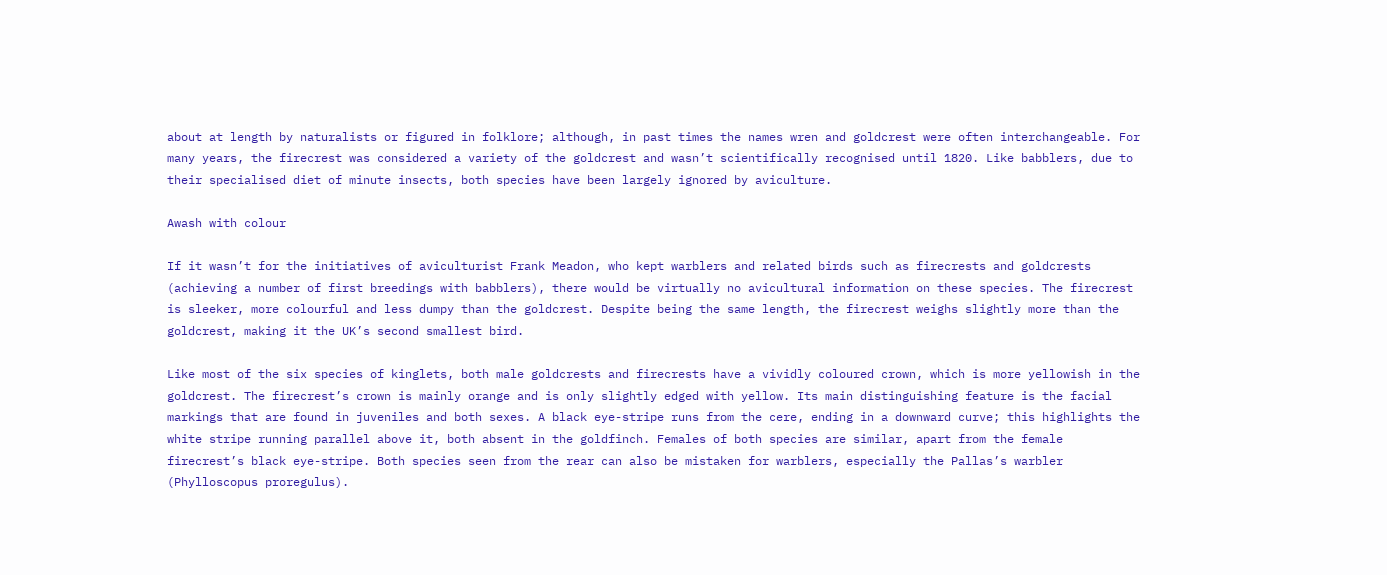about at length by naturalists or figured in folklore; although, in past times the names wren and goldcrest were often interchangeable. For many years, the firecrest was considered a variety of the goldcrest and wasn’t scientifically recognised until 1820. Like babblers, due to their specialised diet of minute insects, both species have been largely ignored by aviculture.

Awash with colour

If it wasn’t for the initiatives of aviculturist Frank Meadon, who kept warblers and related birds such as firecrests and goldcrests (achieving a number of first breedings with babblers), there would be virtually no avicultural information on these species. The firecrest is sleeker, more colourful and less dumpy than the goldcrest. Despite being the same length, the firecrest weighs slightly more than the goldcrest, making it the UK’s second smallest bird.

Like most of the six species of kinglets, both male goldcrests and firecrests have a vividly coloured crown, which is more yellowish in the goldcrest. The firecrest’s crown is mainly orange and is only slightly edged with yellow. Its main distinguishing feature is the facial markings that are found in juveniles and both sexes. A black eye-stripe runs from the cere, ending in a downward curve; this highlights the white stripe running parallel above it, both absent in the goldfinch. Females of both species are similar, apart from the female firecrest’s black eye-stripe. Both species seen from the rear can also be mistaken for warblers, especially the Pallas’s warbler (Phylloscopus proregulus).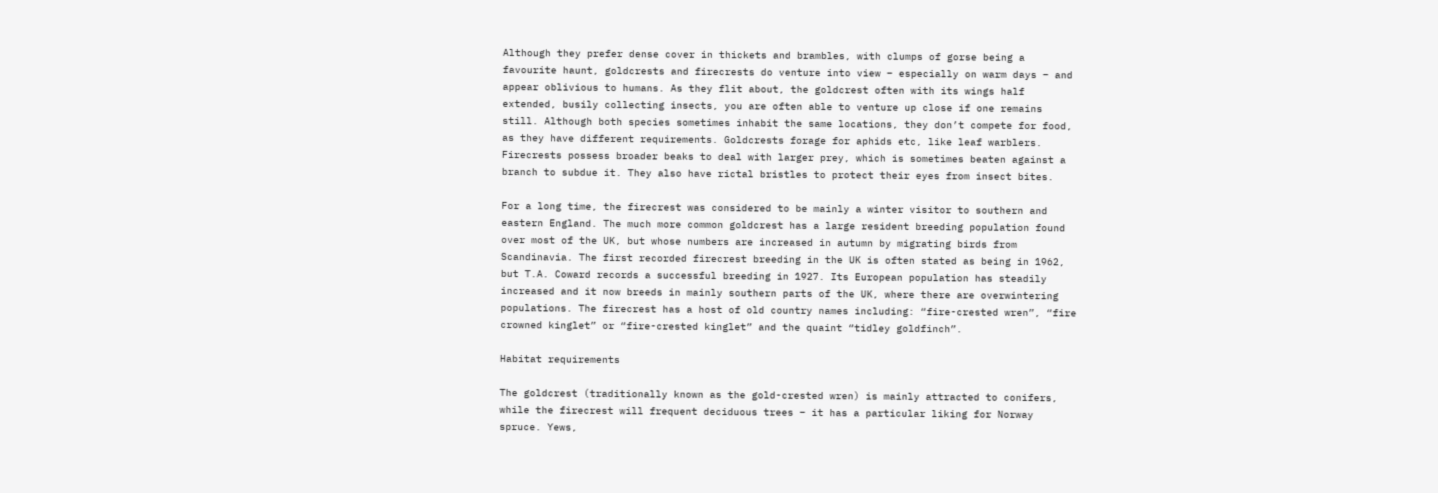Although they prefer dense cover in thickets and brambles, with clumps of gorse being a favourite haunt, goldcrests and firecrests do venture into view – especially on warm days – and appear oblivious to humans. As they flit about, the goldcrest often with its wings half extended, busily collecting insects, you are often able to venture up close if one remains still. Although both species sometimes inhabit the same locations, they don’t compete for food, as they have different requirements. Goldcrests forage for aphids etc, like leaf warblers. Firecrests possess broader beaks to deal with larger prey, which is sometimes beaten against a branch to subdue it. They also have rictal bristles to protect their eyes from insect bites.

For a long time, the firecrest was considered to be mainly a winter visitor to southern and eastern England. The much more common goldcrest has a large resident breeding population found over most of the UK, but whose numbers are increased in autumn by migrating birds from Scandinavia. The first recorded firecrest breeding in the UK is often stated as being in 1962, but T.A. Coward records a successful breeding in 1927. Its European population has steadily increased and it now breeds in mainly southern parts of the UK, where there are overwintering populations. The firecrest has a host of old country names including: “fire-crested wren”, “fire crowned kinglet” or “fire-crested kinglet” and the quaint “tidley goldfinch”.

Habitat requirements

The goldcrest (traditionally known as the gold-crested wren) is mainly attracted to conifers, while the firecrest will frequent deciduous trees – it has a particular liking for Norway spruce. Yews,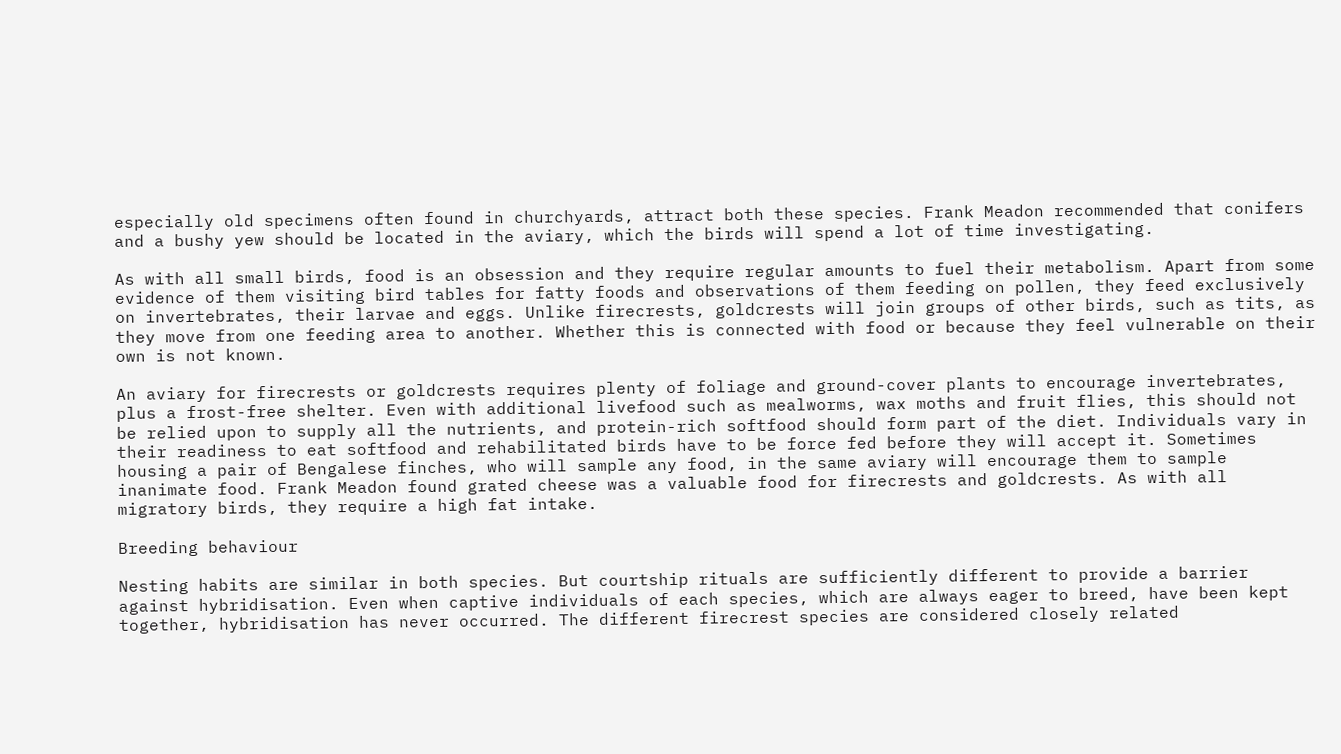especially old specimens often found in churchyards, attract both these species. Frank Meadon recommended that conifers and a bushy yew should be located in the aviary, which the birds will spend a lot of time investigating.

As with all small birds, food is an obsession and they require regular amounts to fuel their metabolism. Apart from some evidence of them visiting bird tables for fatty foods and observations of them feeding on pollen, they feed exclusively on invertebrates, their larvae and eggs. Unlike firecrests, goldcrests will join groups of other birds, such as tits, as they move from one feeding area to another. Whether this is connected with food or because they feel vulnerable on their own is not known.

An aviary for firecrests or goldcrests requires plenty of foliage and ground-cover plants to encourage invertebrates, plus a frost-free shelter. Even with additional livefood such as mealworms, wax moths and fruit flies, this should not be relied upon to supply all the nutrients, and protein-rich softfood should form part of the diet. Individuals vary in their readiness to eat softfood and rehabilitated birds have to be force fed before they will accept it. Sometimes housing a pair of Bengalese finches, who will sample any food, in the same aviary will encourage them to sample inanimate food. Frank Meadon found grated cheese was a valuable food for firecrests and goldcrests. As with all migratory birds, they require a high fat intake.

Breeding behaviour

Nesting habits are similar in both species. But courtship rituals are sufficiently different to provide a barrier against hybridisation. Even when captive individuals of each species, which are always eager to breed, have been kept together, hybridisation has never occurred. The different firecrest species are considered closely related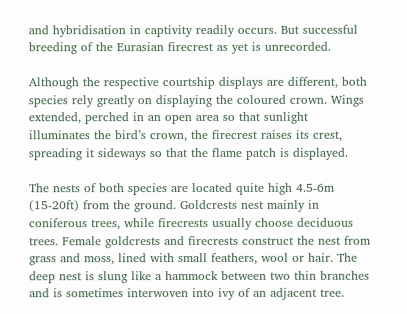and hybridisation in captivity readily occurs. But successful breeding of the Eurasian firecrest as yet is unrecorded.

Although the respective courtship displays are different, both species rely greatly on displaying the coloured crown. Wings extended, perched in an open area so that sunlight illuminates the bird’s crown, the firecrest raises its crest, spreading it sideways so that the flame patch is displayed.

The nests of both species are located quite high 4.5-6m (15-20ft) from the ground. Goldcrests nest mainly in coniferous trees, while firecrests usually choose deciduous trees. Female goldcrests and firecrests construct the nest from grass and moss, lined with small feathers, wool or hair. The deep nest is slung like a hammock between two thin branches and is sometimes interwoven into ivy of an adjacent tree.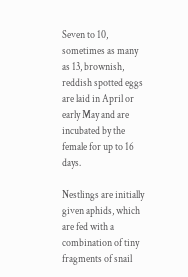Seven to 10, sometimes as many as 13, brownish, reddish spotted eggs are laid in April or early May and are incubated by the female for up to 16 days.

Nestlings are initially given aphids, which are fed with a combination of tiny fragments of snail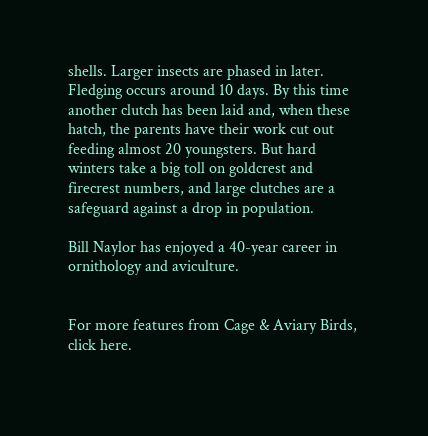shells. Larger insects are phased in later. Fledging occurs around 10 days. By this time another clutch has been laid and, when these hatch, the parents have their work cut out feeding almost 20 youngsters. But hard winters take a big toll on goldcrest and firecrest numbers, and large clutches are a safeguard against a drop in population.

Bill Naylor has enjoyed a 40-year career in ornithology and aviculture.


For more features from Cage & Aviary Birds, click here.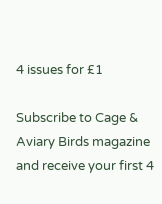4 issues for £1

Subscribe to Cage & Aviary Birds magazine and receive your first 4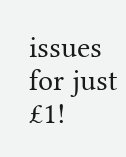issues for just £1!